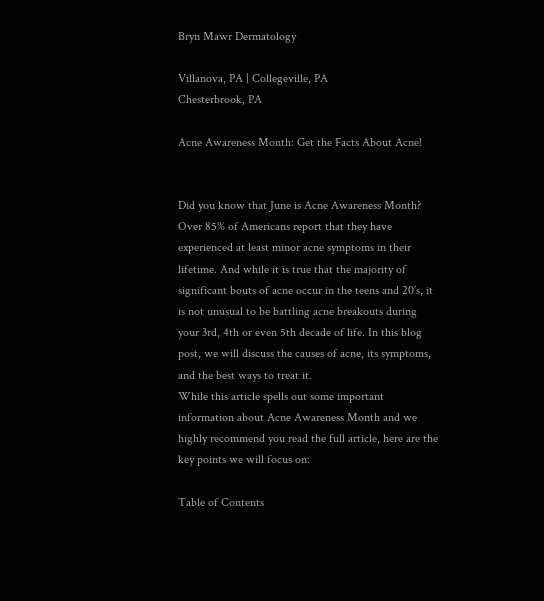Bryn Mawr Dermatology

Villanova, PA | Collegeville, PA
Chesterbrook, PA

Acne Awareness Month: Get the Facts About Acne!


Did you know that June is Acne Awareness Month? Over 85% of Americans report that they have experienced at least minor acne symptoms in their lifetime. And while it is true that the majority of significant bouts of acne occur in the teens and 20’s, it is not unusual to be battling acne breakouts during your 3rd, 4th or even 5th decade of life. In this blog post, we will discuss the causes of acne, its symptoms, and the best ways to treat it.
While this article spells out some important information about Acne Awareness Month and we highly recommend you read the full article, here are the key points we will focus on:

Table of Contents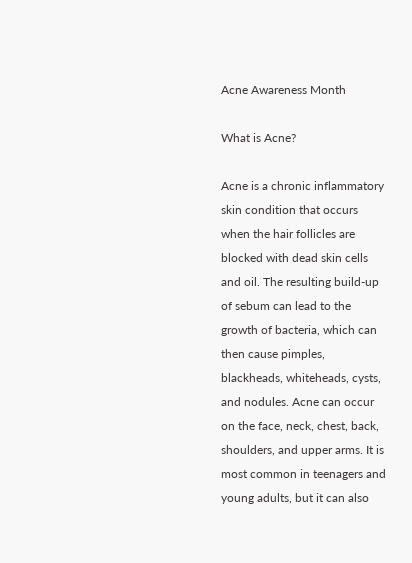Acne Awareness Month

What is Acne?

Acne is a chronic inflammatory skin condition that occurs when the hair follicles are blocked with dead skin cells and oil. The resulting build-up of sebum can lead to the growth of bacteria, which can then cause pimples, blackheads, whiteheads, cysts, and nodules. Acne can occur on the face, neck, chest, back, shoulders, and upper arms. It is most common in teenagers and young adults, but it can also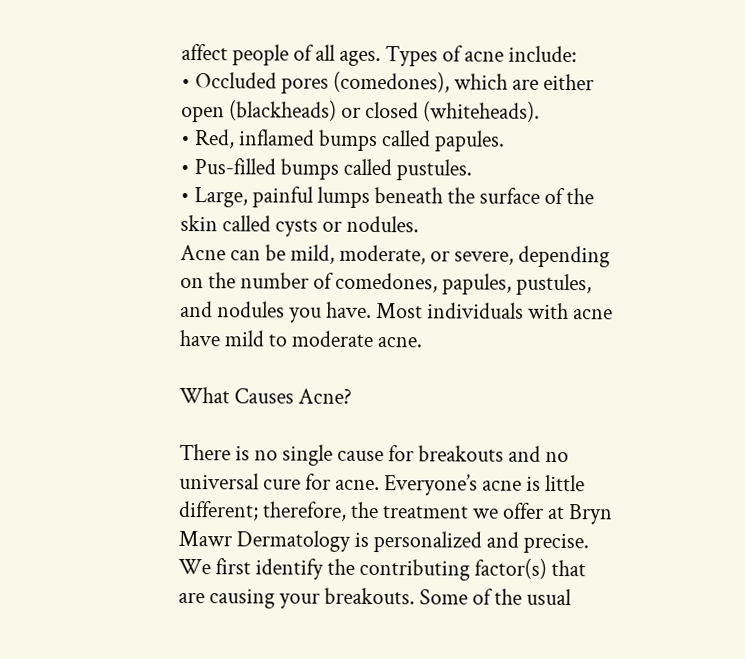affect people of all ages. Types of acne include:
• Occluded pores (comedones), which are either open (blackheads) or closed (whiteheads).
• Red, inflamed bumps called papules.
• Pus-filled bumps called pustules.
• Large, painful lumps beneath the surface of the skin called cysts or nodules.
Acne can be mild, moderate, or severe, depending on the number of comedones, papules, pustules, and nodules you have. Most individuals with acne have mild to moderate acne.

What Causes Acne?

There is no single cause for breakouts and no universal cure for acne. Everyone’s acne is little different; therefore, the treatment we offer at Bryn Mawr Dermatology is personalized and precise. We first identify the contributing factor(s) that are causing your breakouts. Some of the usual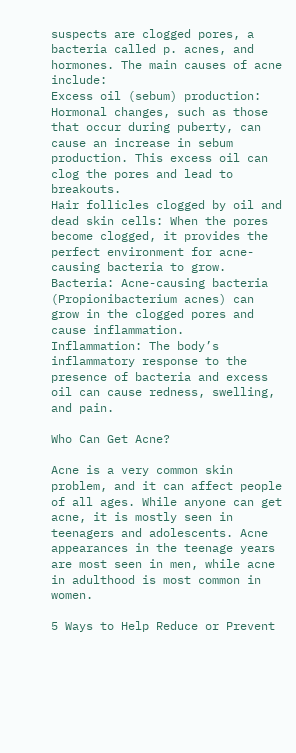suspects are clogged pores, a bacteria called p. acnes, and hormones. The main causes of acne include:
Excess oil (sebum) production: Hormonal changes, such as those that occur during puberty, can cause an increase in sebum production. This excess oil can clog the pores and lead to breakouts.
Hair follicles clogged by oil and dead skin cells: When the pores become clogged, it provides the perfect environment for acne-causing bacteria to grow.
Bacteria: Acne-causing bacteria (Propionibacterium acnes) can grow in the clogged pores and cause inflammation.
Inflammation: The body’s inflammatory response to the presence of bacteria and excess oil can cause redness, swelling, and pain.

Who Can Get Acne?

Acne is a very common skin problem, and it can affect people of all ages. While anyone can get acne, it is mostly seen in teenagers and adolescents. Acne appearances in the teenage years are most seen in men, while acne in adulthood is most common in women.

5 Ways to Help Reduce or Prevent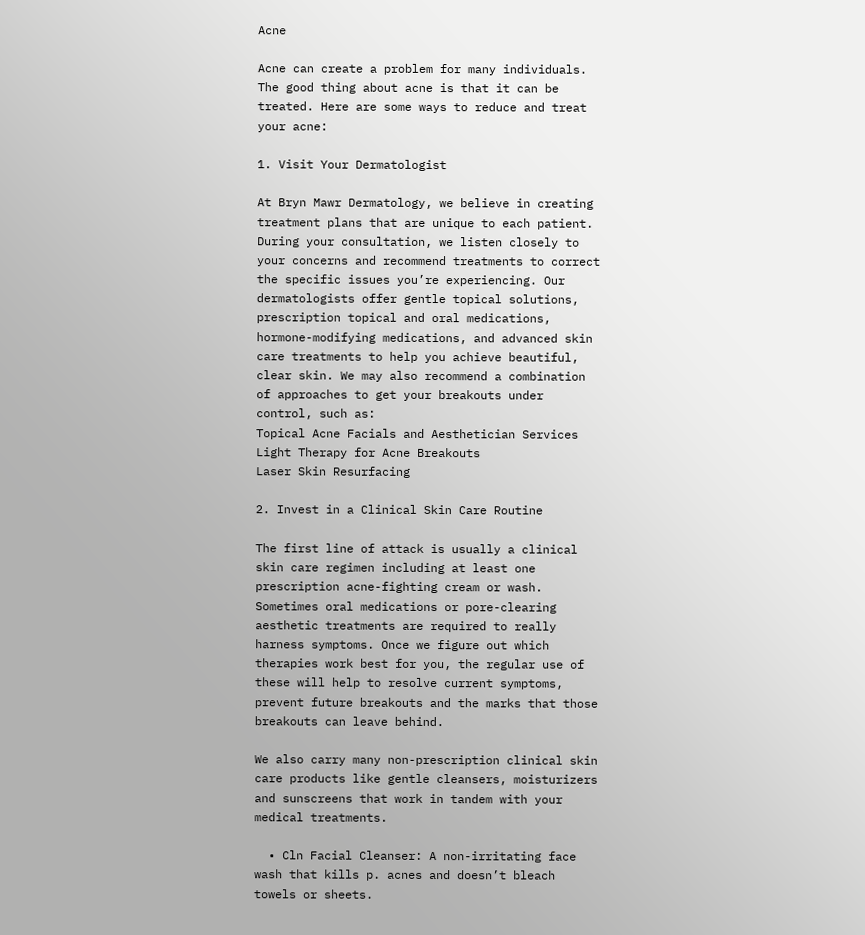Acne

Acne can create a problem for many individuals. The good thing about acne is that it can be treated. Here are some ways to reduce and treat your acne:

1. Visit Your Dermatologist

At Bryn Mawr Dermatology, we believe in creating treatment plans that are unique to each patient. During your consultation, we listen closely to your concerns and recommend treatments to correct the specific issues you’re experiencing. Our dermatologists offer gentle topical solutions, prescription topical and oral medications, hormone-modifying medications, and advanced skin care treatments to help you achieve beautiful, clear skin. We may also recommend a combination of approaches to get your breakouts under control, such as:
Topical Acne Facials and Aesthetician Services
Light Therapy for Acne Breakouts
Laser Skin Resurfacing

2. Invest in a Clinical Skin Care Routine

The first line of attack is usually a clinical skin care regimen including at least one prescription acne-fighting cream or wash. Sometimes oral medications or pore-clearing aesthetic treatments are required to really harness symptoms. Once we figure out which therapies work best for you, the regular use of these will help to resolve current symptoms, prevent future breakouts and the marks that those breakouts can leave behind.

We also carry many non-prescription clinical skin care products like gentle cleansers, moisturizers and sunscreens that work in tandem with your medical treatments.

  • Cln Facial Cleanser: A non-irritating face wash that kills p. acnes and doesn’t bleach towels or sheets.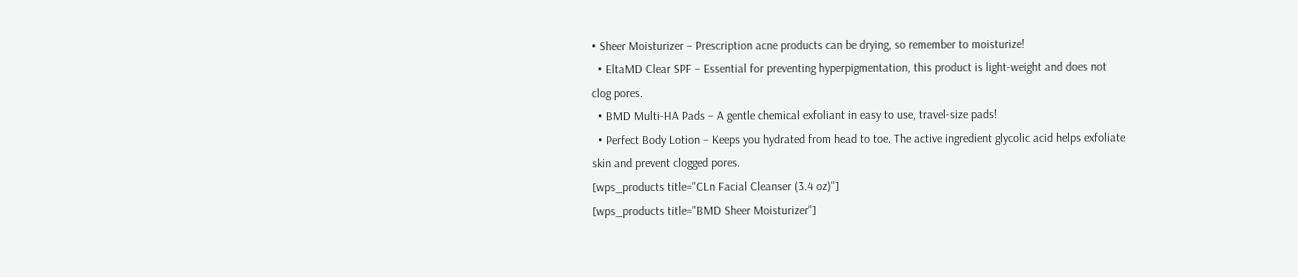• Sheer Moisturizer – Prescription acne products can be drying, so remember to moisturize!
  • EltaMD Clear SPF – Essential for preventing hyperpigmentation, this product is light-weight and does not clog pores.
  • BMD Multi-HA Pads – A gentle chemical exfoliant in easy to use, travel-size pads!
  • Perfect Body Lotion – Keeps you hydrated from head to toe. The active ingredient glycolic acid helps exfoliate skin and prevent clogged pores.
[wps_products title="CLn Facial Cleanser (3.4 oz)"]
[wps_products title="BMD Sheer Moisturizer"]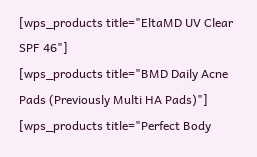[wps_products title="EltaMD UV Clear SPF 46"]
[wps_products title="BMD Daily Acne Pads (Previously Multi HA Pads)"]
[wps_products title="Perfect Body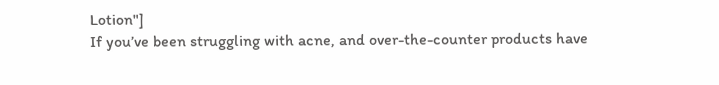Lotion"]
If you’ve been struggling with acne, and over-the-counter products have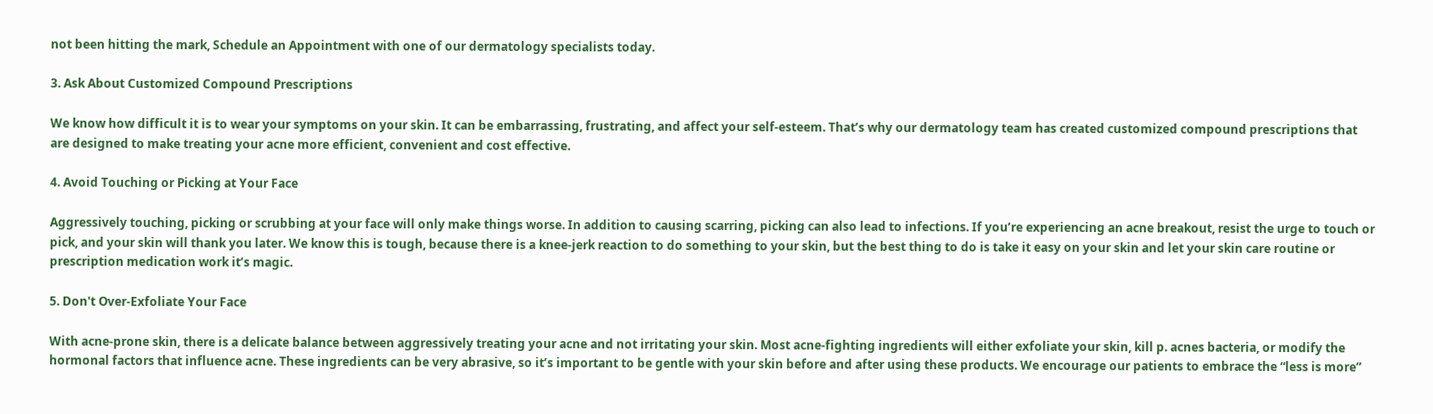not been hitting the mark, Schedule an Appointment with one of our dermatology specialists today.

3. Ask About Customized Compound Prescriptions

We know how difficult it is to wear your symptoms on your skin. It can be embarrassing, frustrating, and affect your self-esteem. That’s why our dermatology team has created customized compound prescriptions that are designed to make treating your acne more efficient, convenient and cost effective.

4. Avoid Touching or Picking at Your Face

Aggressively touching, picking or scrubbing at your face will only make things worse. In addition to causing scarring, picking can also lead to infections. If you’re experiencing an acne breakout, resist the urge to touch or pick, and your skin will thank you later. We know this is tough, because there is a knee-jerk reaction to do something to your skin, but the best thing to do is take it easy on your skin and let your skin care routine or prescription medication work it’s magic.

5. Don't Over-Exfoliate Your Face

With acne-prone skin, there is a delicate balance between aggressively treating your acne and not irritating your skin. Most acne-fighting ingredients will either exfoliate your skin, kill p. acnes bacteria, or modify the hormonal factors that influence acne. These ingredients can be very abrasive, so it’s important to be gentle with your skin before and after using these products. We encourage our patients to embrace the “less is more”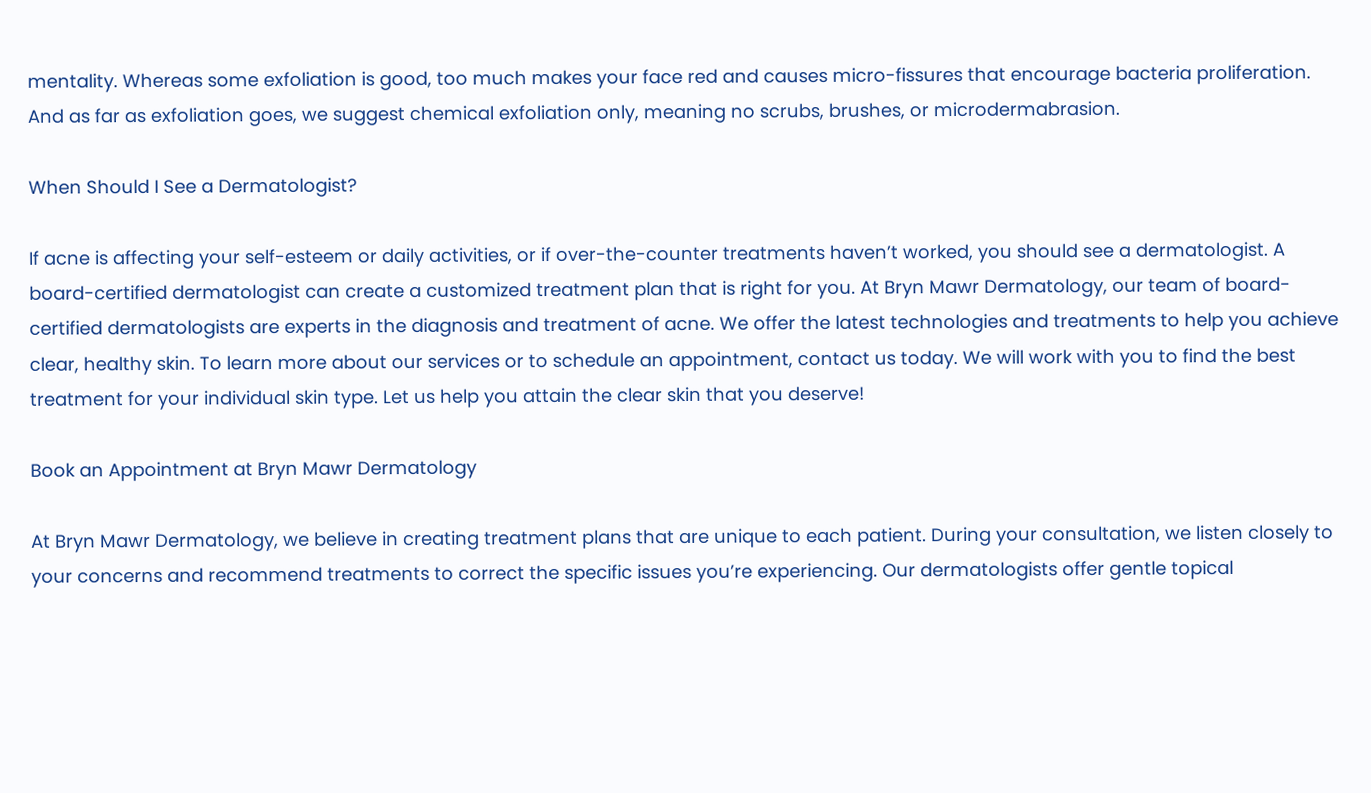mentality. Whereas some exfoliation is good, too much makes your face red and causes micro-fissures that encourage bacteria proliferation. And as far as exfoliation goes, we suggest chemical exfoliation only, meaning no scrubs, brushes, or microdermabrasion.

When Should I See a Dermatologist?

If acne is affecting your self-esteem or daily activities, or if over-the-counter treatments haven’t worked, you should see a dermatologist. A board-certified dermatologist can create a customized treatment plan that is right for you. At Bryn Mawr Dermatology, our team of board-certified dermatologists are experts in the diagnosis and treatment of acne. We offer the latest technologies and treatments to help you achieve clear, healthy skin. To learn more about our services or to schedule an appointment, contact us today. We will work with you to find the best treatment for your individual skin type. Let us help you attain the clear skin that you deserve!

Book an Appointment at Bryn Mawr Dermatology

At Bryn Mawr Dermatology, we believe in creating treatment plans that are unique to each patient. During your consultation, we listen closely to your concerns and recommend treatments to correct the specific issues you’re experiencing. Our dermatologists offer gentle topical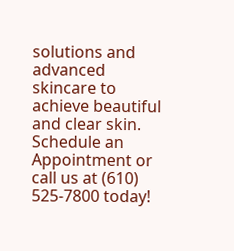solutions and advanced skincare to achieve beautiful and clear skin. Schedule an Appointment or call us at (610) 525-7800 today!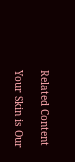Related Content

Your Skin is Our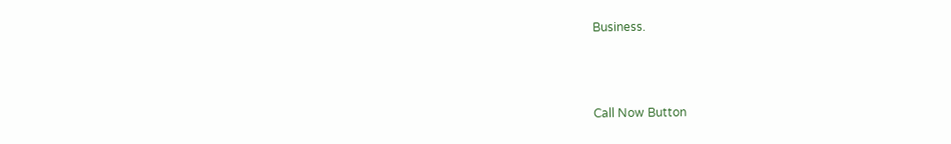Business.



Call Now Button